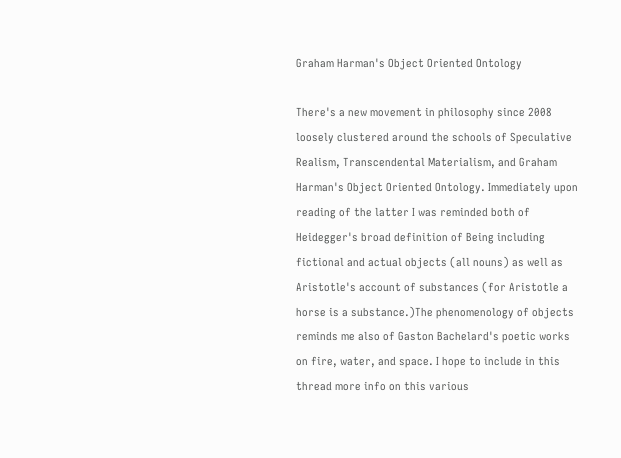Graham Harman's Object Oriented Ontology

There's a new movement in philosophy since 2008 loosely clustered around the schools of Speculative Realism, Transcendental Materialism, and Graham Harman's Object Oriented Ontology. Immediately upon reading of the latter I was reminded both of Heidegger's broad definition of Being including fictional and actual objects (all nouns) as well as Aristotle's account of substances (for Aristotle a horse is a substance.)The phenomenology of objects reminds me also of Gaston Bachelard's poetic works on fire, water, and space. I hope to include in this thread more info on this various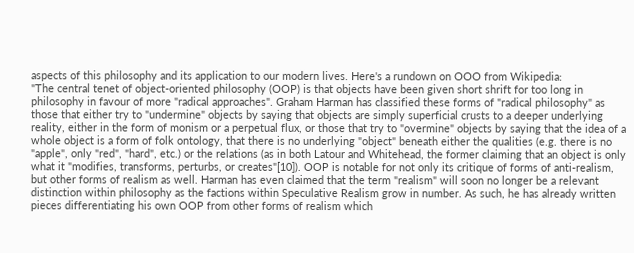aspects of this philosophy and its application to our modern lives. Here's a rundown on OOO from Wikipedia:
"The central tenet of object-oriented philosophy (OOP) is that objects have been given short shrift for too long in philosophy in favour of more "radical approaches". Graham Harman has classified these forms of "radical philosophy" as those that either try to "undermine" objects by saying that objects are simply superficial crusts to a deeper underlying reality, either in the form of monism or a perpetual flux, or those that try to "overmine" objects by saying that the idea of a whole object is a form of folk ontology, that there is no underlying "object" beneath either the qualities (e.g. there is no "apple", only "red", "hard", etc.) or the relations (as in both Latour and Whitehead, the former claiming that an object is only what it "modifies, transforms, perturbs, or creates"[10]). OOP is notable for not only its critique of forms of anti-realism, but other forms of realism as well. Harman has even claimed that the term "realism" will soon no longer be a relevant distinction within philosophy as the factions within Speculative Realism grow in number. As such, he has already written pieces differentiating his own OOP from other forms of realism which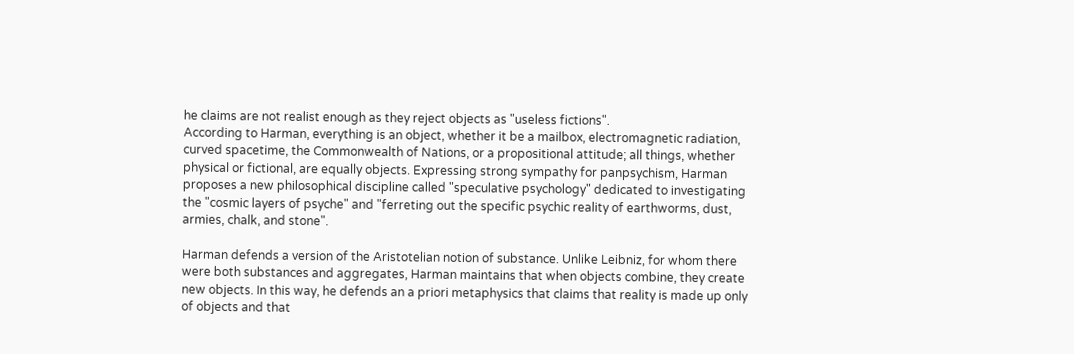he claims are not realist enough as they reject objects as "useless fictions".
According to Harman, everything is an object, whether it be a mailbox, electromagnetic radiation, curved spacetime, the Commonwealth of Nations, or a propositional attitude; all things, whether physical or fictional, are equally objects. Expressing strong sympathy for panpsychism, Harman proposes a new philosophical discipline called "speculative psychology" dedicated to investigating the "cosmic layers of psyche" and "ferreting out the specific psychic reality of earthworms, dust, armies, chalk, and stone".

Harman defends a version of the Aristotelian notion of substance. Unlike Leibniz, for whom there were both substances and aggregates, Harman maintains that when objects combine, they create new objects. In this way, he defends an a priori metaphysics that claims that reality is made up only of objects and that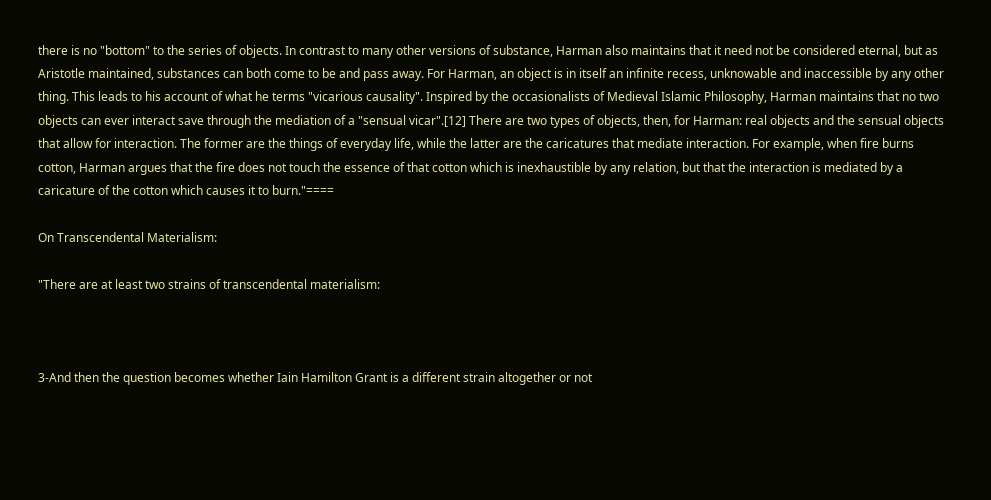there is no "bottom" to the series of objects. In contrast to many other versions of substance, Harman also maintains that it need not be considered eternal, but as Aristotle maintained, substances can both come to be and pass away. For Harman, an object is in itself an infinite recess, unknowable and inaccessible by any other thing. This leads to his account of what he terms "vicarious causality". Inspired by the occasionalists of Medieval Islamic Philosophy, Harman maintains that no two objects can ever interact save through the mediation of a "sensual vicar".[12] There are two types of objects, then, for Harman: real objects and the sensual objects that allow for interaction. The former are the things of everyday life, while the latter are the caricatures that mediate interaction. For example, when fire burns cotton, Harman argues that the fire does not touch the essence of that cotton which is inexhaustible by any relation, but that the interaction is mediated by a caricature of the cotton which causes it to burn."====

On Transcendental Materialism:

"There are at least two strains of transcendental materialism:



3-And then the question becomes whether Iain Hamilton Grant is a different strain altogether or not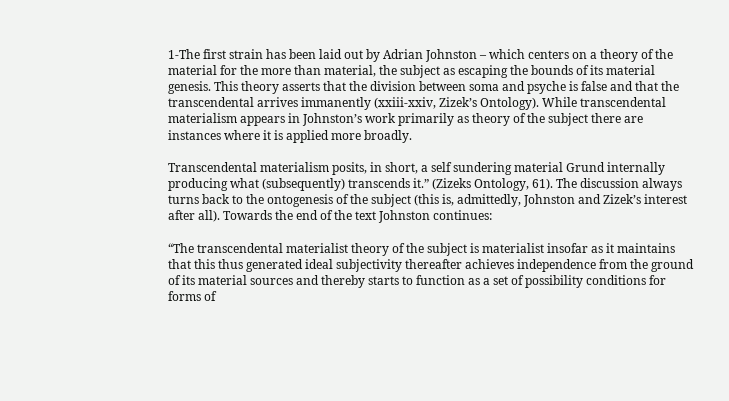1-The first strain has been laid out by Adrian Johnston – which centers on a theory of the material for the more than material, the subject as escaping the bounds of its material genesis. This theory asserts that the division between soma and psyche is false and that the transcendental arrives immanently (xxiii-xxiv, Zizek’s Ontology). While transcendental materialism appears in Johnston’s work primarily as theory of the subject there are instances where it is applied more broadly.

Transcendental materialism posits, in short, a self sundering material Grund internally producing what (subsequently) transcends it.” (Zizeks Ontology, 61). The discussion always turns back to the ontogenesis of the subject (this is, admittedly, Johnston and Zizek’s interest after all). Towards the end of the text Johnston continues:

“The transcendental materialist theory of the subject is materialist insofar as it maintains that this thus generated ideal subjectivity thereafter achieves independence from the ground of its material sources and thereby starts to function as a set of possibility conditions for forms of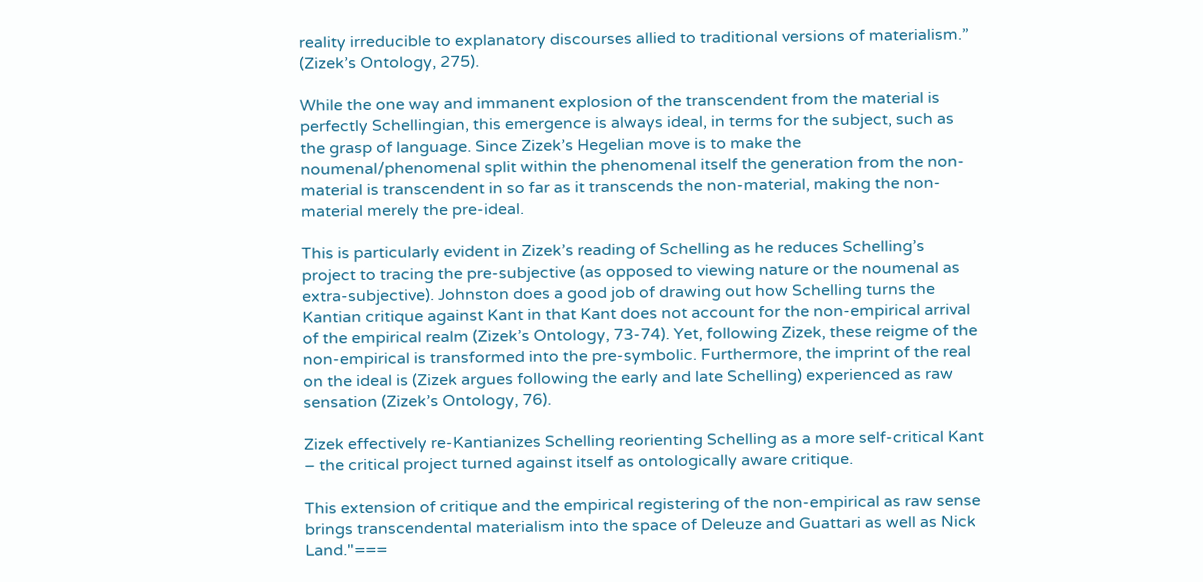reality irreducible to explanatory discourses allied to traditional versions of materialism.” (Zizek’s Ontology, 275).

While the one way and immanent explosion of the transcendent from the material is perfectly Schellingian, this emergence is always ideal, in terms for the subject, such as the grasp of language. Since Zizek’s Hegelian move is to make the noumenal/phenomenal split within the phenomenal itself the generation from the non-material is transcendent in so far as it transcends the non-material, making the non-material merely the pre-ideal.

This is particularly evident in Zizek’s reading of Schelling as he reduces Schelling’s project to tracing the pre-subjective (as opposed to viewing nature or the noumenal as extra-subjective). Johnston does a good job of drawing out how Schelling turns the Kantian critique against Kant in that Kant does not account for the non-empirical arrival of the empirical realm (Zizek’s Ontology, 73-74). Yet, following Zizek, these reigme of the non-empirical is transformed into the pre-symbolic. Furthermore, the imprint of the real on the ideal is (Zizek argues following the early and late Schelling) experienced as raw sensation (Zizek’s Ontology, 76).

Zizek effectively re-Kantianizes Schelling reorienting Schelling as a more self-critical Kant – the critical project turned against itself as ontologically aware critique.

This extension of critique and the empirical registering of the non-empirical as raw sense brings transcendental materialism into the space of Deleuze and Guattari as well as Nick Land."===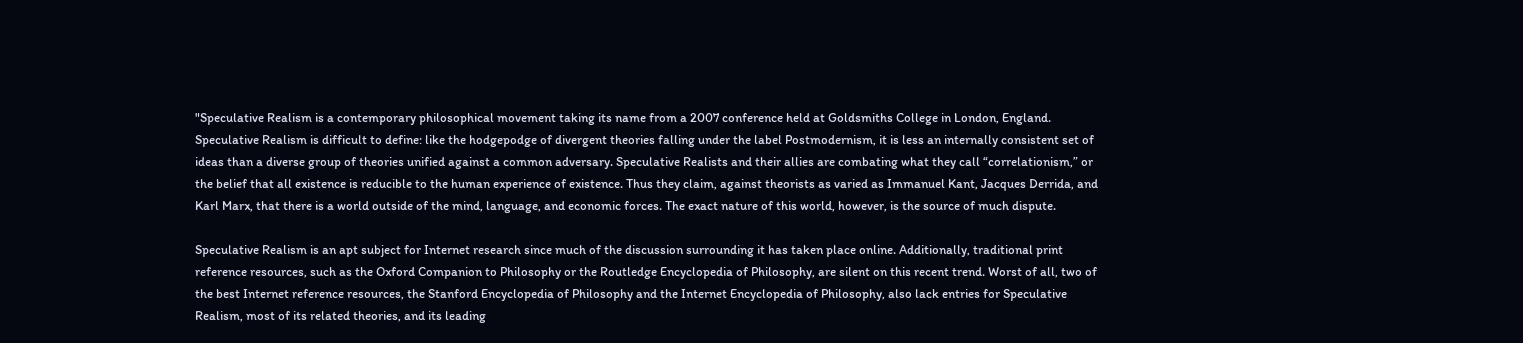"Speculative Realism is a contemporary philosophical movement taking its name from a 2007 conference held at Goldsmiths College in London, England. Speculative Realism is difficult to define: like the hodgepodge of divergent theories falling under the label Postmodernism, it is less an internally consistent set of ideas than a diverse group of theories unified against a common adversary. Speculative Realists and their allies are combating what they call “correlationism,” or the belief that all existence is reducible to the human experience of existence. Thus they claim, against theorists as varied as Immanuel Kant, Jacques Derrida, and Karl Marx, that there is a world outside of the mind, language, and economic forces. The exact nature of this world, however, is the source of much dispute.

Speculative Realism is an apt subject for Internet research since much of the discussion surrounding it has taken place online. Additionally, traditional print reference resources, such as the Oxford Companion to Philosophy or the Routledge Encyclopedia of Philosophy, are silent on this recent trend. Worst of all, two of the best Internet reference resources, the Stanford Encyclopedia of Philosophy and the Internet Encyclopedia of Philosophy, also lack entries for Speculative Realism, most of its related theories, and its leading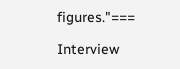figures."===

Interview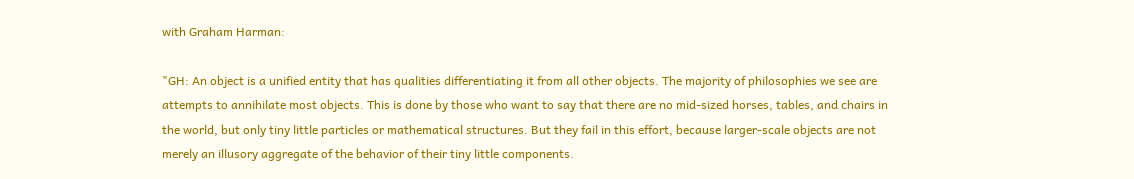with Graham Harman:

"GH: An object is a unified entity that has qualities differentiating it from all other objects. The majority of philosophies we see are attempts to annihilate most objects. This is done by those who want to say that there are no mid-sized horses, tables, and chairs in the world, but only tiny little particles or mathematical structures. But they fail in this effort, because larger-scale objects are not merely an illusory aggregate of the behavior of their tiny little components.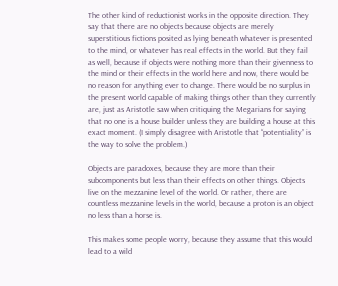The other kind of reductionist works in the opposite direction. They say that there are no objects because objects are merely superstitious fictions posited as lying beneath whatever is presented to the mind, or whatever has real effects in the world. But they fail as well, because if objects were nothing more than their givenness to the mind or their effects in the world here and now, there would be no reason for anything ever to change. There would be no surplus in the present world capable of making things other than they currently are, just as Aristotle saw when critiquing the Megarians for saying that no one is a house builder unless they are building a house at this exact moment. (I simply disagree with Aristotle that “potentiality” is the way to solve the problem.)

Objects are paradoxes, because they are more than their subcomponents but less than their effects on other things. Objects live on the mezzanine level of the world. Or rather, there are countless mezzanine levels in the world, because a proton is an object no less than a horse is.

This makes some people worry, because they assume that this would lead to a wild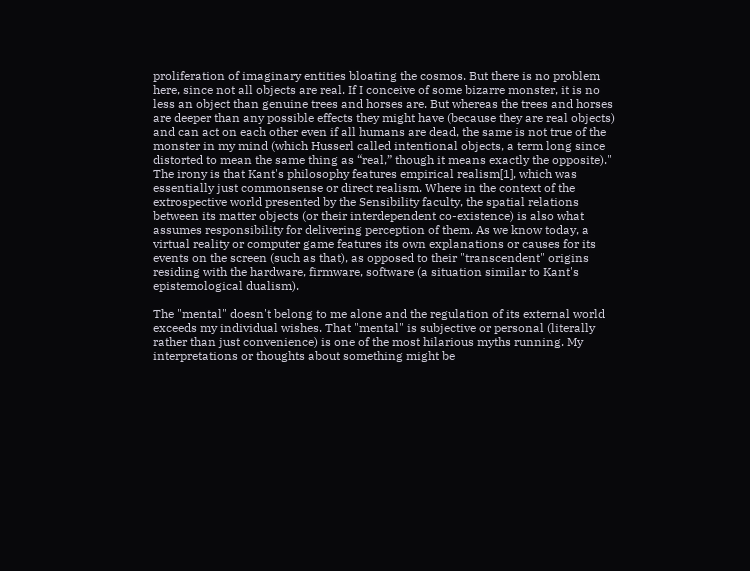proliferation of imaginary entities bloating the cosmos. But there is no problem here, since not all objects are real. If I conceive of some bizarre monster, it is no less an object than genuine trees and horses are. But whereas the trees and horses are deeper than any possible effects they might have (because they are real objects) and can act on each other even if all humans are dead, the same is not true of the monster in my mind (which Husserl called intentional objects, a term long since distorted to mean the same thing as “real,” though it means exactly the opposite)."
The irony is that Kant's philosophy features empirical realism[1], which was essentially just commonsense or direct realism. Where in the context of the extrospective world presented by the Sensibility faculty, the spatial relations between its matter objects (or their interdependent co-existence) is also what assumes responsibility for delivering perception of them. As we know today, a virtual reality or computer game features its own explanations or causes for its events on the screen (such as that), as opposed to their "transcendent" origins residing with the hardware, firmware, software (a situation similar to Kant's epistemological dualism).

The "mental" doesn't belong to me alone and the regulation of its external world exceeds my individual wishes. That "mental" is subjective or personal (literally rather than just convenience) is one of the most hilarious myths running. My interpretations or thoughts about something might be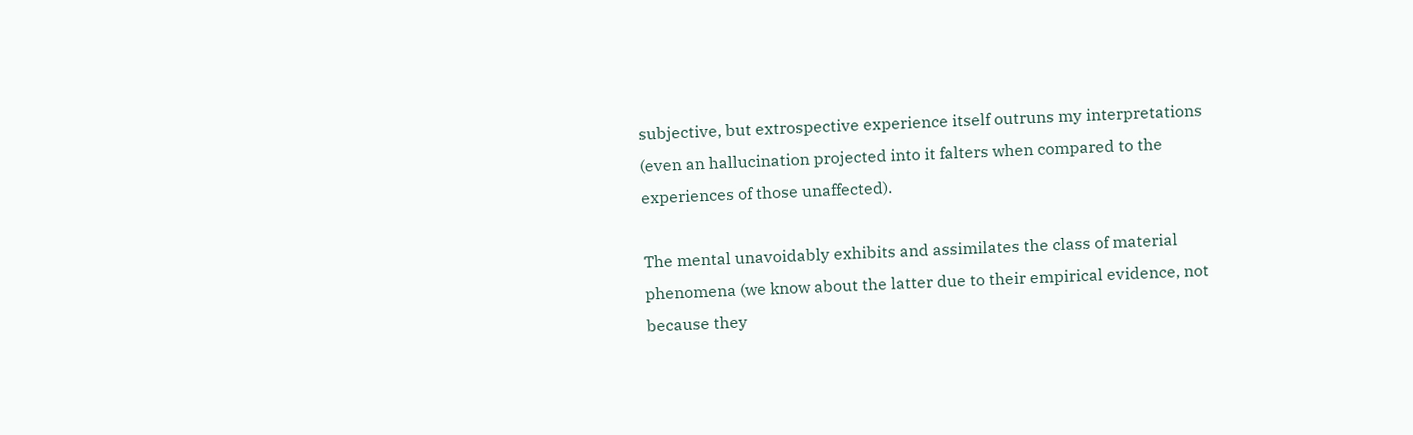subjective, but extrospective experience itself outruns my interpretations (even an hallucination projected into it falters when compared to the experiences of those unaffected).

The mental unavoidably exhibits and assimilates the class of material phenomena (we know about the latter due to their empirical evidence, not because they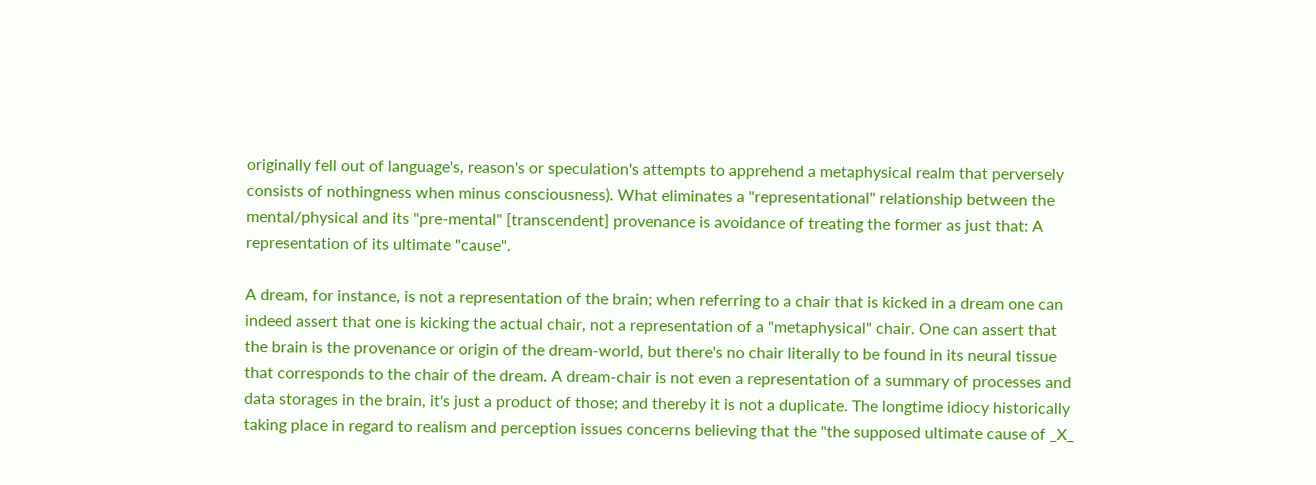originally fell out of language's, reason's or speculation's attempts to apprehend a metaphysical realm that perversely consists of nothingness when minus consciousness). What eliminates a "representational" relationship between the mental/physical and its "pre-mental" [transcendent] provenance is avoidance of treating the former as just that: A representation of its ultimate "cause".

A dream, for instance, is not a representation of the brain; when referring to a chair that is kicked in a dream one can indeed assert that one is kicking the actual chair, not a representation of a "metaphysical" chair. One can assert that the brain is the provenance or origin of the dream-world, but there's no chair literally to be found in its neural tissue that corresponds to the chair of the dream. A dream-chair is not even a representation of a summary of processes and data storages in the brain, it's just a product of those; and thereby it is not a duplicate. The longtime idiocy historically taking place in regard to realism and perception issues concerns believing that the "the supposed ultimate cause of _X_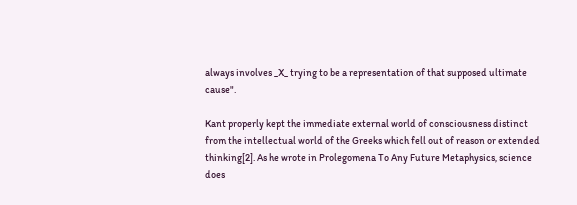always involves _X_ trying to be a representation of that supposed ultimate cause".

Kant properly kept the immediate external world of consciousness distinct from the intellectual world of the Greeks which fell out of reason or extended thinking[2]. As he wrote in Prolegomena To Any Future Metaphysics, science does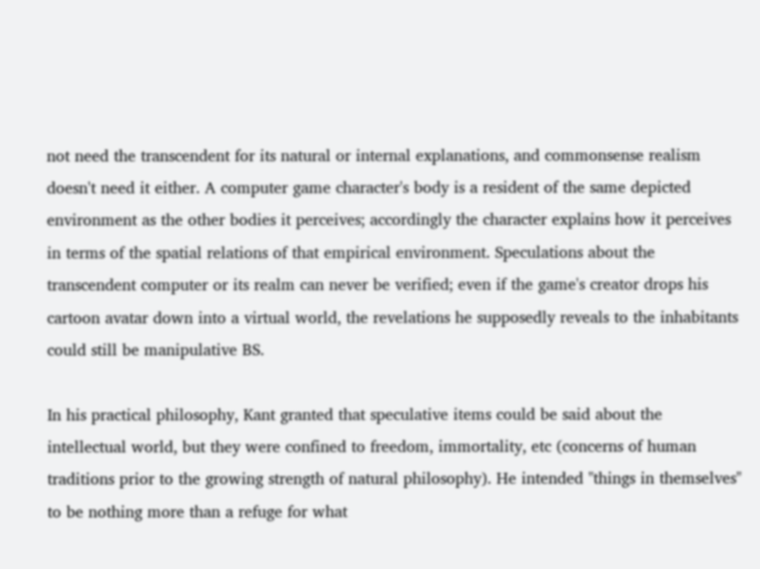not need the transcendent for its natural or internal explanations, and commonsense realism doesn't need it either. A computer game character's body is a resident of the same depicted environment as the other bodies it perceives; accordingly the character explains how it perceives in terms of the spatial relations of that empirical environment. Speculations about the transcendent computer or its realm can never be verified; even if the game's creator drops his cartoon avatar down into a virtual world, the revelations he supposedly reveals to the inhabitants could still be manipulative BS.

In his practical philosophy, Kant granted that speculative items could be said about the intellectual world, but they were confined to freedom, immortality, etc (concerns of human traditions prior to the growing strength of natural philosophy). He intended "things in themselves" to be nothing more than a refuge for what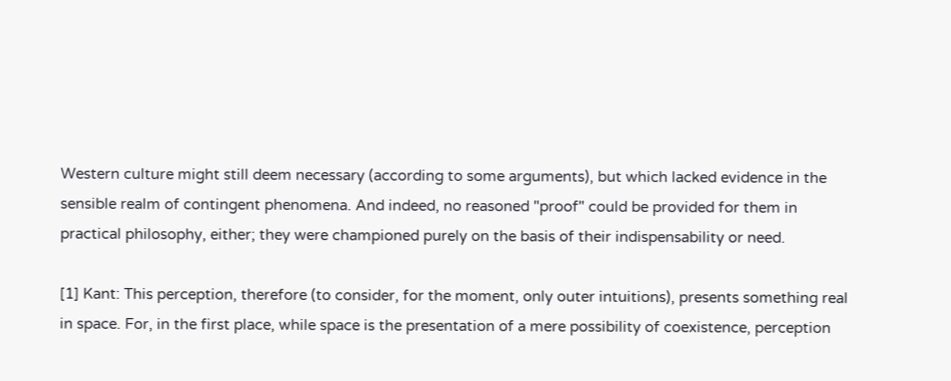Western culture might still deem necessary (according to some arguments), but which lacked evidence in the sensible realm of contingent phenomena. And indeed, no reasoned "proof" could be provided for them in practical philosophy, either; they were championed purely on the basis of their indispensability or need.

[1] Kant: This perception, therefore (to consider, for the moment, only outer intuitions), presents something real in space. For, in the first place, while space is the presentation of a mere possibility of coexistence, perception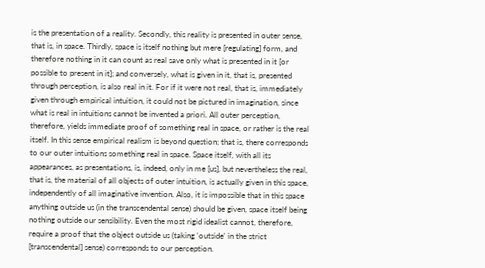is the presentation of a reality. Secondly, this reality is presented in outer sense, that is, in space. Thirdly, space is itself nothing but mere [regulating] form, and therefore nothing in it can count as real save only what is presented in it [or possible to present in it]; and conversely, what is given in it, that is, presented through perception, is also real in it. For if it were not real, that is, immediately given through empirical intuition, it could not be pictured in imagination, since what is real in intuitions cannot be invented a priori. All outer perception, therefore, yields immediate proof of something real in space, or rather is the real itself. In this sense empirical realism is beyond question; that is, there corresponds to our outer intuitions something real in space. Space itself, with all its appearances, as presentations, is, indeed, only in me [us], but nevertheless the real, that is, the material of all objects of outer intuition, is actually given in this space, independently of all imaginative invention. Also, it is impossible that in this space anything outside us (in the transcendental sense) should be given, space itself being nothing outside our sensibility. Even the most rigid idealist cannot, therefore, require a proof that the object outside us (taking 'outside' in the strict [transcendental] sense) corresponds to our perception.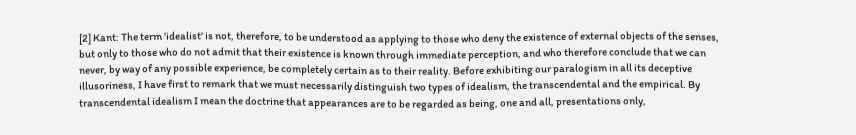[2] Kant: The term 'idealist' is not, therefore, to be understood as applying to those who deny the existence of external objects of the senses, but only to those who do not admit that their existence is known through immediate perception, and who therefore conclude that we can never, by way of any possible experience, be completely certain as to their reality. Before exhibiting our paralogism in all its deceptive illusoriness, I have first to remark that we must necessarily distinguish two types of idealism, the transcendental and the empirical. By transcendental idealism I mean the doctrine that appearances are to be regarded as being, one and all, presentations only,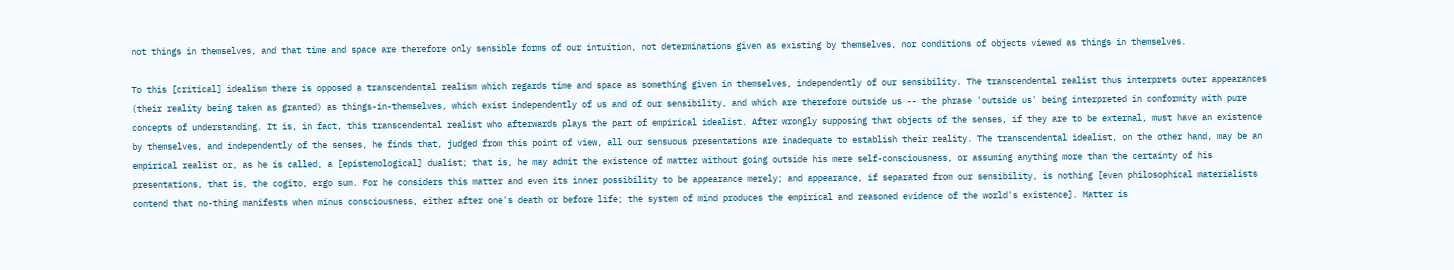not things in themselves, and that time and space are therefore only sensible forms of our intuition, not determinations given as existing by themselves, nor conditions of objects viewed as things in themselves.

To this [critical] idealism there is opposed a transcendental realism which regards time and space as something given in themselves, independently of our sensibility. The transcendental realist thus interprets outer appearances (their reality being taken as granted) as things-in-themselves, which exist independently of us and of our sensibility, and which are therefore outside us -- the phrase 'outside us' being interpreted in conformity with pure concepts of understanding. It is, in fact, this transcendental realist who afterwards plays the part of empirical idealist. After wrongly supposing that objects of the senses, if they are to be external, must have an existence by themselves, and independently of the senses, he finds that, judged from this point of view, all our sensuous presentations are inadequate to establish their reality. The transcendental idealist, on the other hand, may be an empirical realist or, as he is called, a [epistemological] dualist; that is, he may admit the existence of matter without going outside his mere self-consciousness, or assuming anything more than the certainty of his presentations, that is, the cogito, ergo sum. For he considers this matter and even its inner possibility to be appearance merely; and appearance, if separated from our sensibility, is nothing [even philosophical materialists contend that no-thing manifests when minus consciousness, either after one's death or before life; the system of mind produces the empirical and reasoned evidence of the world's existence]. Matter is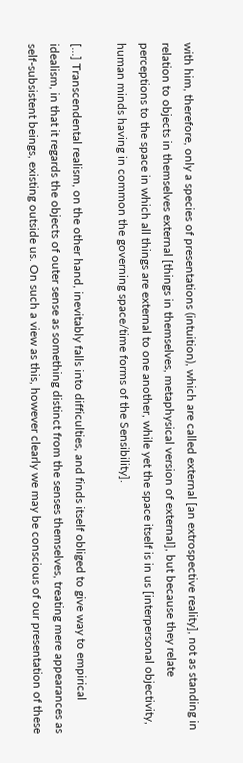with him, therefore, only a species of presentations (intuition), which are called external [an extrospective reality], not as standing in relation to objects in themselves external [things in themselves, metaphysical version of external], but because they relate perceptions to the space in which all things are external to one another, while yet the space itself is in us [interpersonal objectivity, human minds having in common the governing space/time forms of the Sensibility].

[...] Transcendental realism, on the other hand, inevitably falls into difficulties, and finds itself obliged to give way to empirical idealism, in that it regards the objects of outer sense as something distinct from the senses themselves, treating mere appearances as self-subsistent beings, existing outside us. On such a view as this, however clearly we may be conscious of our presentation of these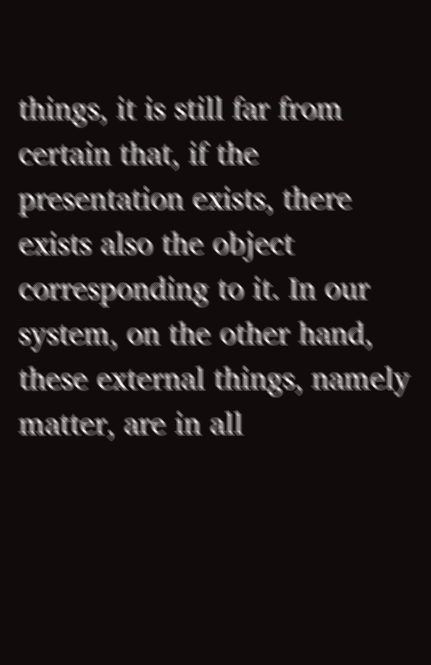things, it is still far from certain that, if the presentation exists, there exists also the object corresponding to it. In our system, on the other hand, these external things, namely matter, are in all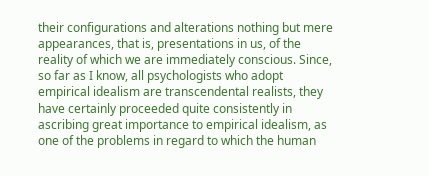their configurations and alterations nothing but mere appearances, that is, presentations in us, of the reality of which we are immediately conscious. Since, so far as I know, all psychologists who adopt empirical idealism are transcendental realists, they have certainly proceeded quite consistently in ascribing great importance to empirical idealism, as one of the problems in regard to which the human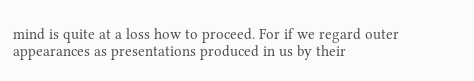mind is quite at a loss how to proceed. For if we regard outer appearances as presentations produced in us by their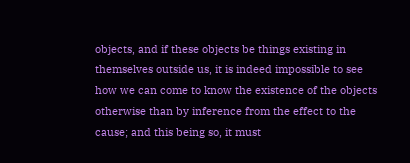objects, and if these objects be things existing in themselves outside us, it is indeed impossible to see how we can come to know the existence of the objects otherwise than by inference from the effect to the cause; and this being so, it must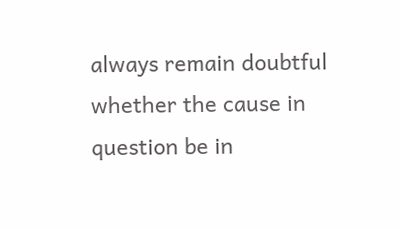always remain doubtful whether the cause in question be in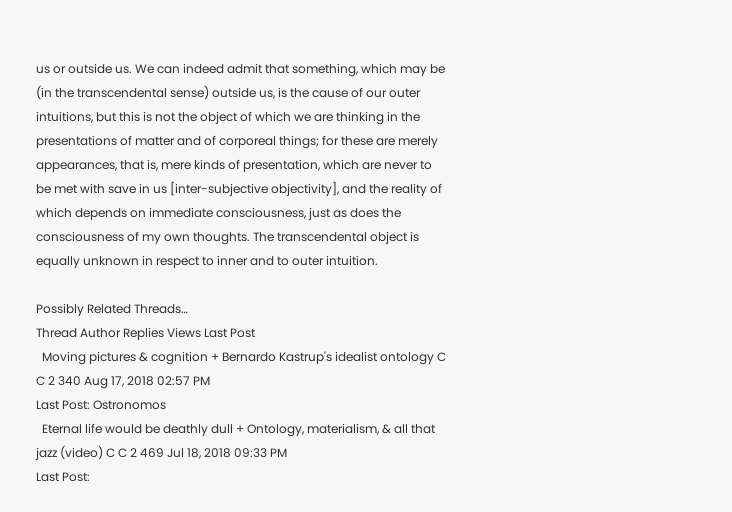us or outside us. We can indeed admit that something, which may be (in the transcendental sense) outside us, is the cause of our outer intuitions, but this is not the object of which we are thinking in the presentations of matter and of corporeal things; for these are merely appearances, that is, mere kinds of presentation, which are never to be met with save in us [inter-subjective objectivity], and the reality of which depends on immediate consciousness, just as does the consciousness of my own thoughts. The transcendental object is equally unknown in respect to inner and to outer intuition.

Possibly Related Threads…
Thread Author Replies Views Last Post
  Moving pictures & cognition + Bernardo Kastrup's idealist ontology C C 2 340 Aug 17, 2018 02:57 PM
Last Post: Ostronomos
  Eternal life would be deathly dull + Ontology, materialism, & all that jazz (video) C C 2 469 Jul 18, 2018 09:33 PM
Last Post: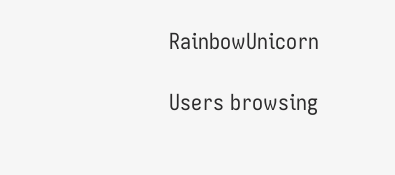RainbowUnicorn

Users browsing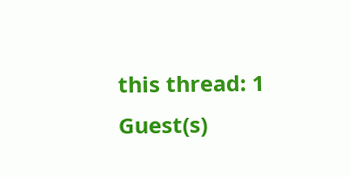this thread: 1 Guest(s)